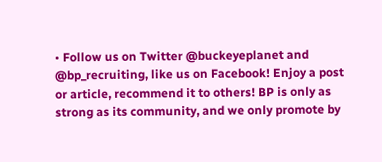• Follow us on Twitter @buckeyeplanet and @bp_recruiting, like us on Facebook! Enjoy a post or article, recommend it to others! BP is only as strong as its community, and we only promote by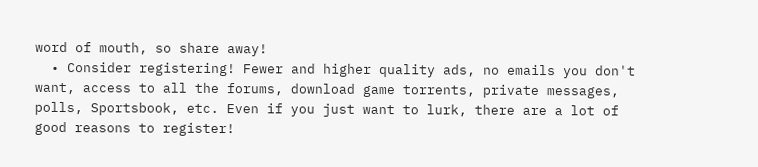word of mouth, so share away!
  • Consider registering! Fewer and higher quality ads, no emails you don't want, access to all the forums, download game torrents, private messages, polls, Sportsbook, etc. Even if you just want to lurk, there are a lot of good reasons to register!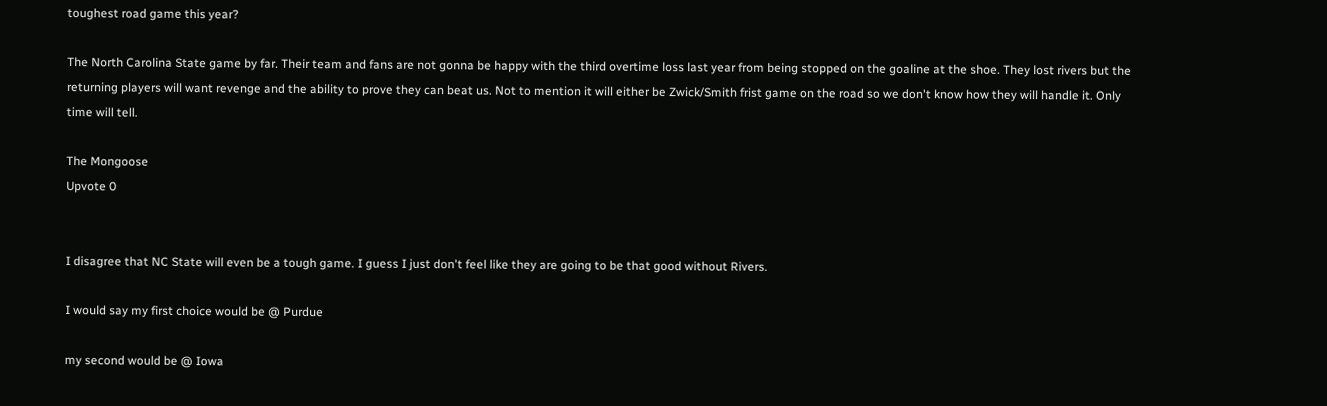toughest road game this year?

The North Carolina State game by far. Their team and fans are not gonna be happy with the third overtime loss last year from being stopped on the goaline at the shoe. They lost rivers but the returning players will want revenge and the ability to prove they can beat us. Not to mention it will either be Zwick/Smith frist game on the road so we don't know how they will handle it. Only time will tell.

The Mongoose
Upvote 0


I disagree that NC State will even be a tough game. I guess I just don't feel like they are going to be that good without Rivers.

I would say my first choice would be @ Purdue

my second would be @ Iowa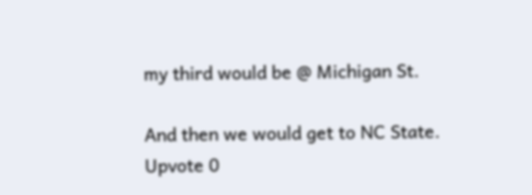my third would be @ Michigan St.

And then we would get to NC State.
Upvote 0